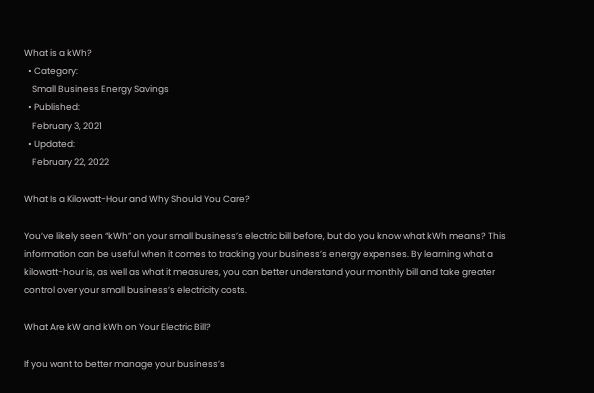What is a kWh?
  • Category:
    Small Business Energy Savings
  • Published:
    February 3, 2021
  • Updated:
    February 22, 2022

What Is a Kilowatt-Hour and Why Should You Care?

You’ve likely seen “kWh” on your small business’s electric bill before, but do you know what kWh means? This information can be useful when it comes to tracking your business’s energy expenses. By learning what a kilowatt-hour is, as well as what it measures, you can better understand your monthly bill and take greater control over your small business’s electricity costs.

What Are kW and kWh on Your Electric Bill?

If you want to better manage your business’s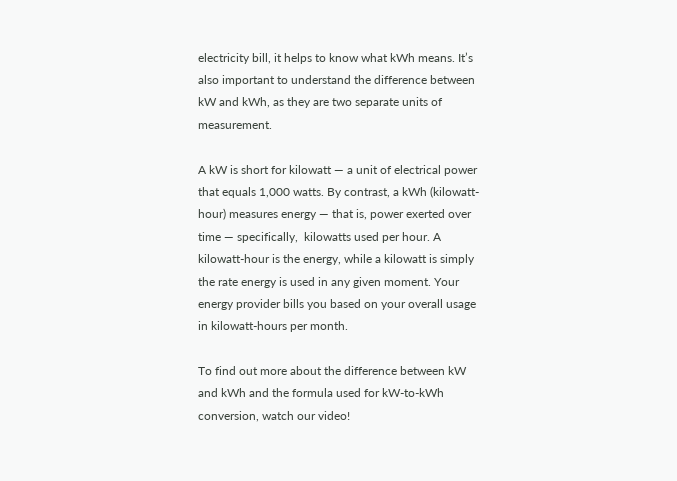electricity bill, it helps to know what kWh means. It’s also important to understand the difference between kW and kWh, as they are two separate units of measurement.

A kW is short for kilowatt — a unit of electrical power that equals 1,000 watts. By contrast, a kWh (kilowatt-hour) measures energy — that is, power exerted over time — specifically,  kilowatts used per hour. A kilowatt-hour is the energy, while a kilowatt is simply the rate energy is used in any given moment. Your energy provider bills you based on your overall usage in kilowatt-hours per month.

To find out more about the difference between kW and kWh and the formula used for kW-to-kWh conversion, watch our video!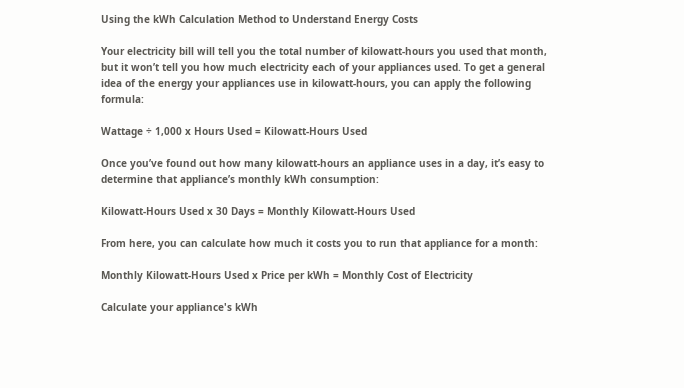Using the kWh Calculation Method to Understand Energy Costs

Your electricity bill will tell you the total number of kilowatt-hours you used that month, but it won’t tell you how much electricity each of your appliances used. To get a general idea of the energy your appliances use in kilowatt-hours, you can apply the following formula:

Wattage ÷ 1,000 x Hours Used = Kilowatt-Hours Used

Once you’ve found out how many kilowatt-hours an appliance uses in a day, it’s easy to determine that appliance’s monthly kWh consumption:

Kilowatt-Hours Used x 30 Days = Monthly Kilowatt-Hours Used

From here, you can calculate how much it costs you to run that appliance for a month:

Monthly Kilowatt-Hours Used x Price per kWh = Monthly Cost of Electricity

Calculate your appliance's kWh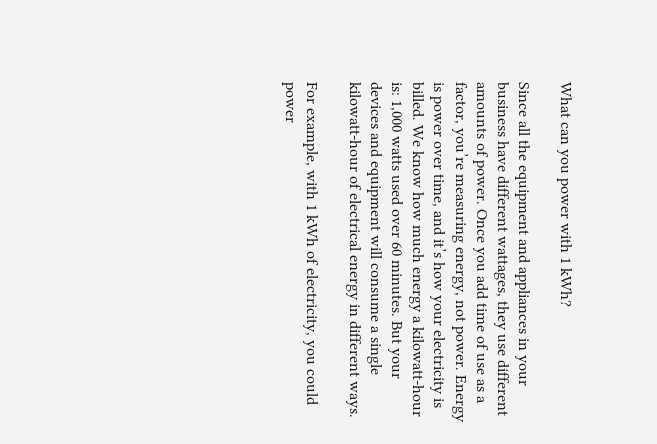What can you power with 1 kWh?

Since all the equipment and appliances in your business have different wattages, they use different amounts of power. Once you add time of use as a factor, you’re measuring energy, not power. Energy is power over time, and it’s how your electricity is billed. We know how much energy a kilowatt-hour is: 1,000 watts used over 60 minutes. But your devices and equipment will consume a single kilowatt-hour of electrical energy in different ways.

For example, with 1 kWh of electricity, you could power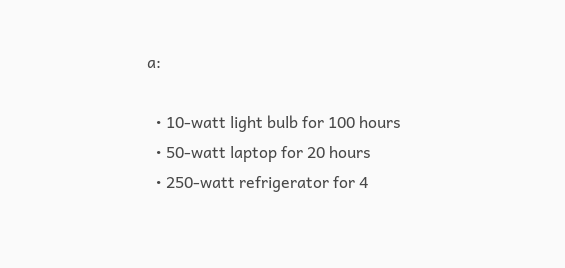a:

  • 10-watt light bulb for 100 hours
  • 50-watt laptop for 20 hours
  • 250-watt refrigerator for 4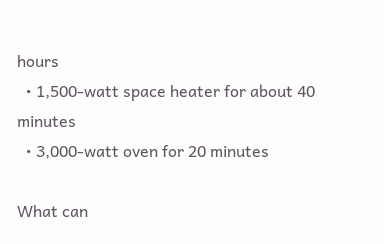hours
  • 1,500-watt space heater for about 40 minutes
  • 3,000-watt oven for 20 minutes

What can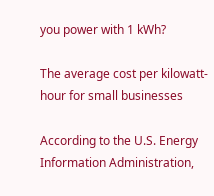you power with 1 kWh?

The average cost per kilowatt-hour for small businesses

According to the U.S. Energy Information Administration,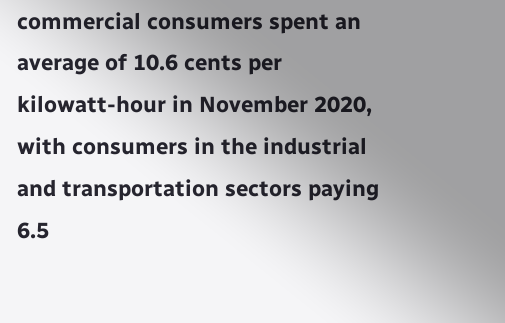commercial consumers spent an average of 10.6 cents per kilowatt-hour in November 2020, with consumers in the industrial and transportation sectors paying 6.5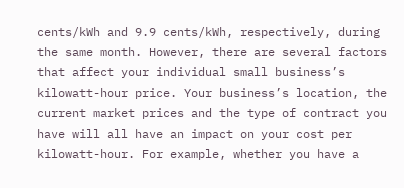cents/kWh and 9.9 cents/kWh, respectively, during the same month. However, there are several factors that affect your individual small business’s kilowatt-hour price. Your business’s location, the current market prices and the type of contract you have will all have an impact on your cost per kilowatt-hour. For example, whether you have a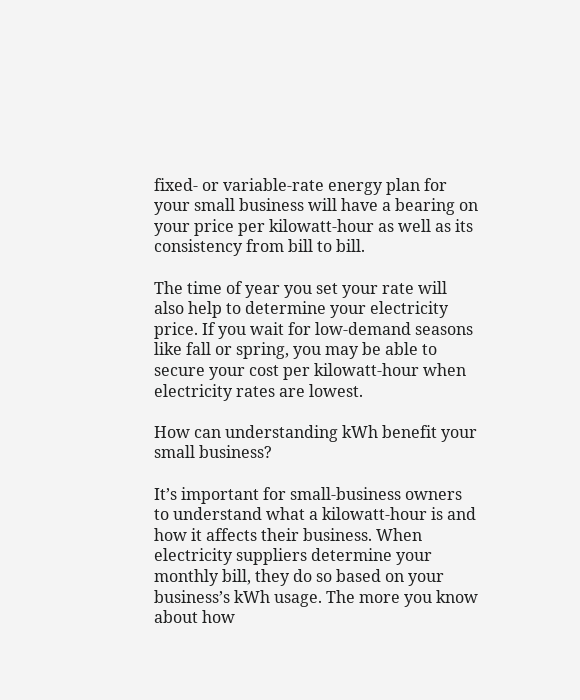fixed- or variable-rate energy plan for your small business will have a bearing on your price per kilowatt-hour as well as its consistency from bill to bill.

The time of year you set your rate will also help to determine your electricity price. If you wait for low-demand seasons like fall or spring, you may be able to secure your cost per kilowatt-hour when electricity rates are lowest.

How can understanding kWh benefit your small business?

It’s important for small-business owners to understand what a kilowatt-hour is and how it affects their business. When electricity suppliers determine your monthly bill, they do so based on your business’s kWh usage. The more you know about how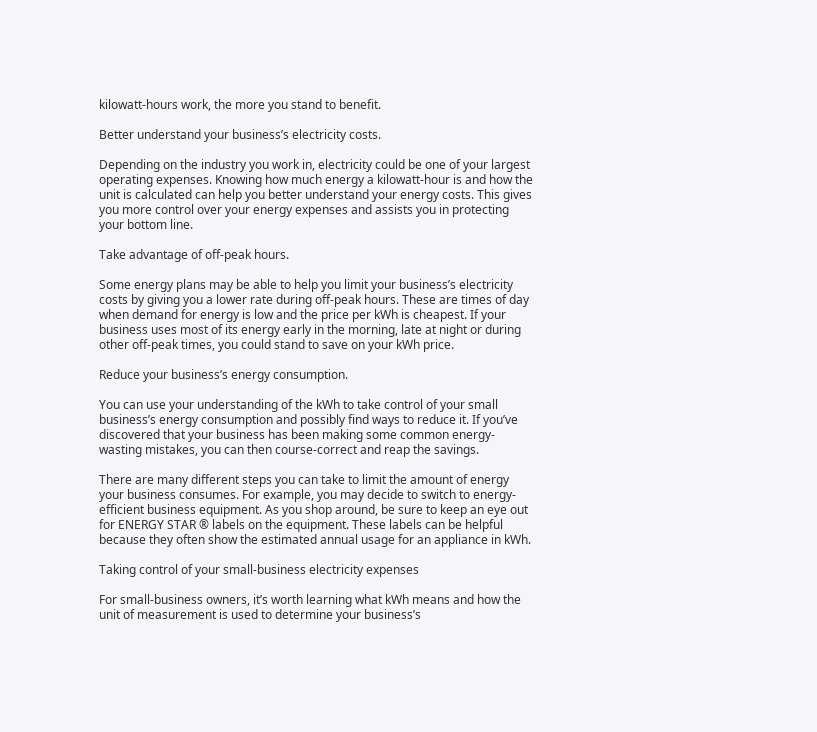kilowatt-hours work, the more you stand to benefit.

Better understand your business’s electricity costs.

Depending on the industry you work in, electricity could be one of your largest operating expenses. Knowing how much energy a kilowatt-hour is and how the unit is calculated can help you better understand your energy costs. This gives you more control over your energy expenses and assists you in protecting your bottom line.

Take advantage of off-peak hours.

Some energy plans may be able to help you limit your business’s electricity costs by giving you a lower rate during off-peak hours. These are times of day when demand for energy is low and the price per kWh is cheapest. If your business uses most of its energy early in the morning, late at night or during other off-peak times, you could stand to save on your kWh price.

Reduce your business’s energy consumption.

You can use your understanding of the kWh to take control of your small business’s energy consumption and possibly find ways to reduce it. If you’ve discovered that your business has been making some common energy-wasting mistakes, you can then course-correct and reap the savings.

There are many different steps you can take to limit the amount of energy your business consumes. For example, you may decide to switch to energy-efficient business equipment. As you shop around, be sure to keep an eye out for ENERGY STAR ® labels on the equipment. These labels can be helpful because they often show the estimated annual usage for an appliance in kWh.

Taking control of your small-business electricity expenses

For small-business owners, it’s worth learning what kWh means and how the unit of measurement is used to determine your business’s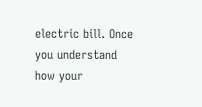electric bill. Once you understand how your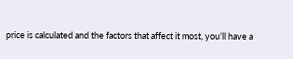price is calculated and the factors that affect it most, you’ll have a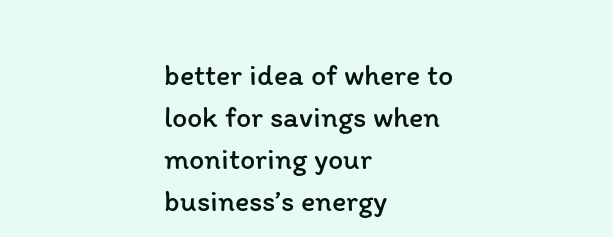better idea of where to look for savings when monitoring your business’s energy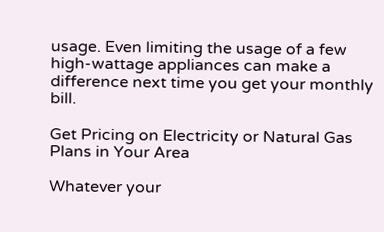usage. Even limiting the usage of a few high-wattage appliances can make a difference next time you get your monthly bill.

Get Pricing on Electricity or Natural Gas Plans in Your Area

Whatever your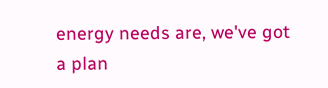energy needs are, we've got a plan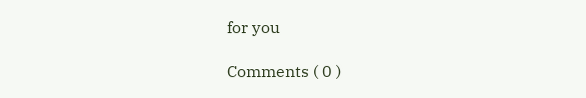for you

Comments ( 0 )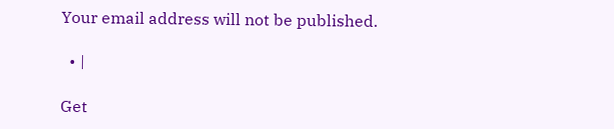Your email address will not be published.

  • |

Get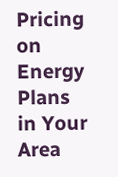Pricing on Energy Plans in Your Area